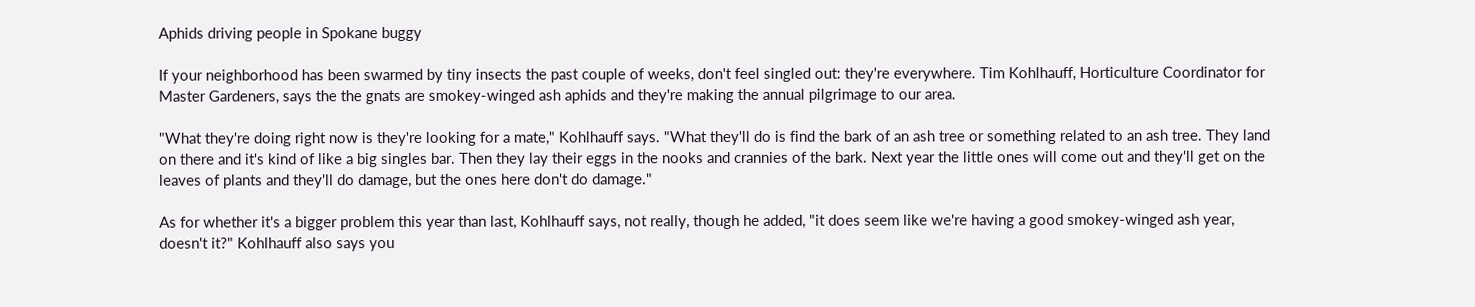Aphids driving people in Spokane buggy

If your neighborhood has been swarmed by tiny insects the past couple of weeks, don't feel singled out: they're everywhere. Tim Kohlhauff, Horticulture Coordinator for Master Gardeners, says the the gnats are smokey-winged ash aphids and they're making the annual pilgrimage to our area.

"What they're doing right now is they're looking for a mate," Kohlhauff says. "What they'll do is find the bark of an ash tree or something related to an ash tree. They land on there and it's kind of like a big singles bar. Then they lay their eggs in the nooks and crannies of the bark. Next year the little ones will come out and they'll get on the leaves of plants and they'll do damage, but the ones here don't do damage."

As for whether it's a bigger problem this year than last, Kohlhauff says, not really, though he added, "it does seem like we're having a good smokey-winged ash year, doesn't it?" Kohlhauff also says you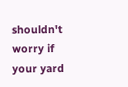shouldn't worry if your yard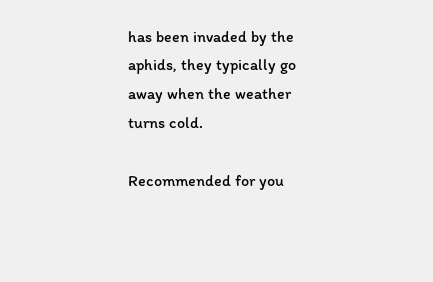has been invaded by the aphids, they typically go away when the weather turns cold.

Recommended for you